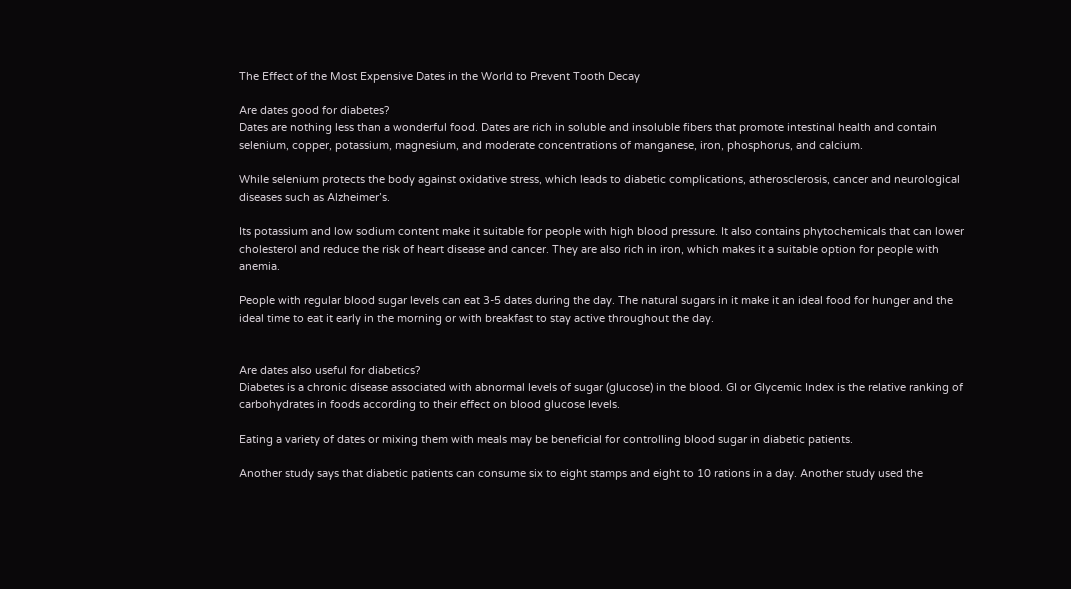The Effect of the Most Expensive Dates in the World to Prevent Tooth Decay

Are dates good for diabetes?
Dates are nothing less than a wonderful food. Dates are rich in soluble and insoluble fibers that promote intestinal health and contain selenium, copper, potassium, magnesium, and moderate concentrations of manganese, iron, phosphorus, and calcium.

While selenium protects the body against oxidative stress, which leads to diabetic complications, atherosclerosis, cancer and neurological diseases such as Alzheimer’s.

Its potassium and low sodium content make it suitable for people with high blood pressure. It also contains phytochemicals that can lower cholesterol and reduce the risk of heart disease and cancer. They are also rich in iron, which makes it a suitable option for people with anemia.

People with regular blood sugar levels can eat 3-5 dates during the day. The natural sugars in it make it an ideal food for hunger and the ideal time to eat it early in the morning or with breakfast to stay active throughout the day.


Are dates also useful for diabetics?
Diabetes is a chronic disease associated with abnormal levels of sugar (glucose) in the blood. GI or Glycemic Index is the relative ranking of carbohydrates in foods according to their effect on blood glucose levels.

Eating a variety of dates or mixing them with meals may be beneficial for controlling blood sugar in diabetic patients.

Another study says that diabetic patients can consume six to eight stamps and eight to 10 rations in a day. Another study used the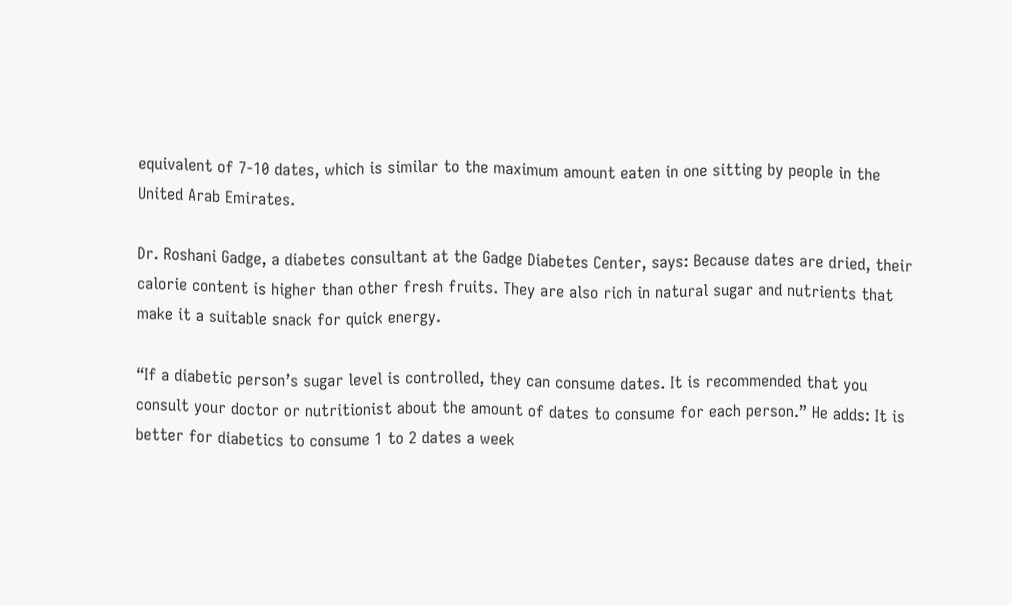equivalent of 7-10 dates, which is similar to the maximum amount eaten in one sitting by people in the United Arab Emirates.

Dr. Roshani Gadge, a diabetes consultant at the Gadge Diabetes Center, says: Because dates are dried, their calorie content is higher than other fresh fruits. They are also rich in natural sugar and nutrients that make it a suitable snack for quick energy.

“If a diabetic person’s sugar level is controlled, they can consume dates. It is recommended that you consult your doctor or nutritionist about the amount of dates to consume for each person.” He adds: It is better for diabetics to consume 1 to 2 dates a week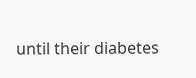until their diabetes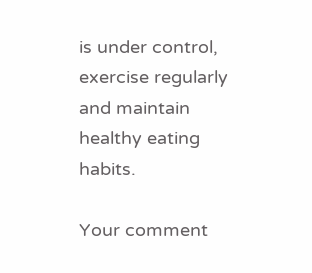is under control, exercise regularly and maintain healthy eating habits.

Your comment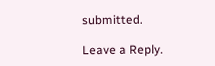submitted.

Leave a Reply.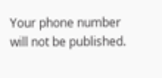Your phone number will not be published.